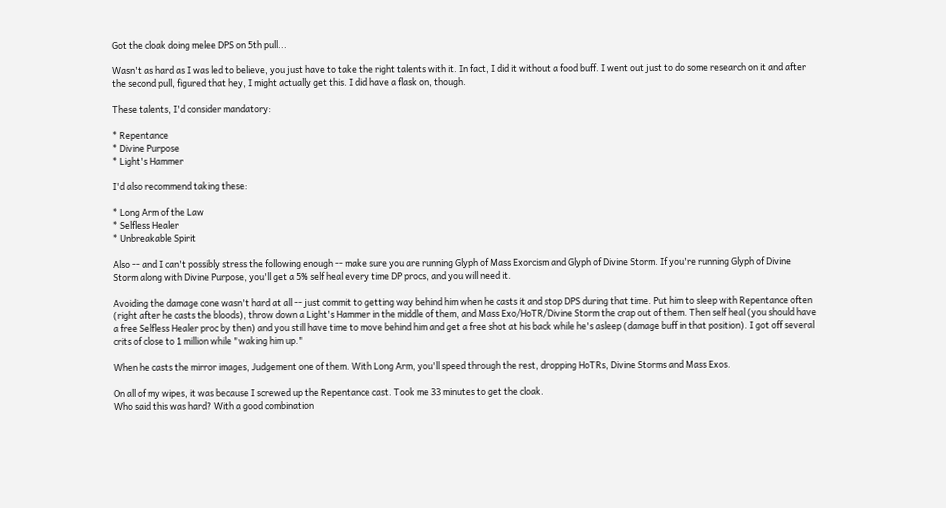Got the cloak doing melee DPS on 5th pull...

Wasn't as hard as I was led to believe, you just have to take the right talents with it. In fact, I did it without a food buff. I went out just to do some research on it and after the second pull, figured that hey, I might actually get this. I did have a flask on, though.

These talents, I'd consider mandatory:

* Repentance
* Divine Purpose
* Light's Hammer

I'd also recommend taking these:

* Long Arm of the Law
* Selfless Healer
* Unbreakable Spirit

Also -- and I can't possibly stress the following enough -- make sure you are running Glyph of Mass Exorcism and Glyph of Divine Storm. If you're running Glyph of Divine Storm along with Divine Purpose, you'll get a 5% self heal every time DP procs, and you will need it.

Avoiding the damage cone wasn't hard at all -- just commit to getting way behind him when he casts it and stop DPS during that time. Put him to sleep with Repentance often (right after he casts the bloods), throw down a Light's Hammer in the middle of them, and Mass Exo/HoTR/Divine Storm the crap out of them. Then self heal (you should have a free Selfless Healer proc by then) and you still have time to move behind him and get a free shot at his back while he's asleep (damage buff in that position). I got off several crits of close to 1 million while "waking him up."

When he casts the mirror images, Judgement one of them. With Long Arm, you'll speed through the rest, dropping HoTRs, Divine Storms and Mass Exos.

On all of my wipes, it was because I screwed up the Repentance cast. Took me 33 minutes to get the cloak.
Who said this was hard? With a good combination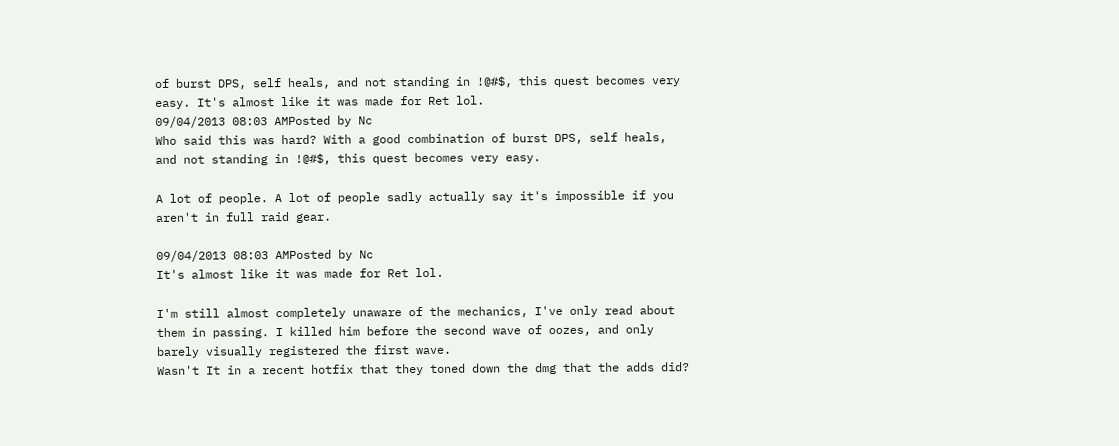of burst DPS, self heals, and not standing in !@#$, this quest becomes very easy. It's almost like it was made for Ret lol.
09/04/2013 08:03 AMPosted by Nc
Who said this was hard? With a good combination of burst DPS, self heals, and not standing in !@#$, this quest becomes very easy.

A lot of people. A lot of people sadly actually say it's impossible if you aren't in full raid gear.

09/04/2013 08:03 AMPosted by Nc
It's almost like it was made for Ret lol.

I'm still almost completely unaware of the mechanics, I've only read about them in passing. I killed him before the second wave of oozes, and only barely visually registered the first wave.
Wasn't It in a recent hotfix that they toned down the dmg that the adds did?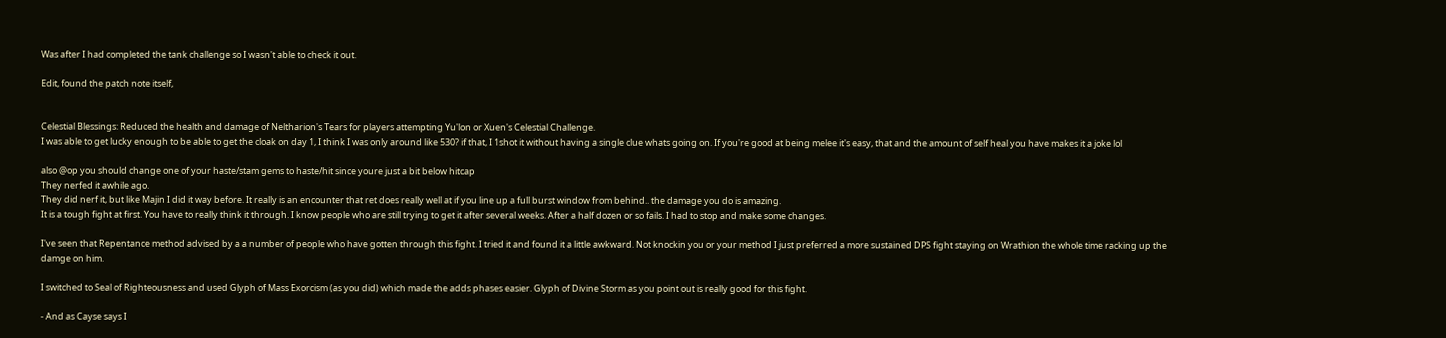Was after I had completed the tank challenge so I wasn't able to check it out.

Edit, found the patch note itself,


Celestial Blessings: Reduced the health and damage of Neltharion's Tears for players attempting Yu'lon or Xuen's Celestial Challenge.
I was able to get lucky enough to be able to get the cloak on day 1, I think I was only around like 530? if that, I 1shot it without having a single clue whats going on. If you're good at being melee it's easy, that and the amount of self heal you have makes it a joke lol

also @op you should change one of your haste/stam gems to haste/hit since youre just a bit below hitcap
They nerfed it awhile ago.
They did nerf it, but like Majin I did it way before. It really is an encounter that ret does really well at if you line up a full burst window from behind.. the damage you do is amazing.
It is a tough fight at first. You have to really think it through. I know people who are still trying to get it after several weeks. After a half dozen or so fails. I had to stop and make some changes.

I've seen that Repentance method advised by a a number of people who have gotten through this fight. I tried it and found it a little awkward. Not knockin you or your method I just preferred a more sustained DPS fight staying on Wrathion the whole time racking up the damge on him.

I switched to Seal of Righteousness and used Glyph of Mass Exorcism (as you did) which made the adds phases easier. Glyph of Divine Storm as you point out is really good for this fight.

- And as Cayse says I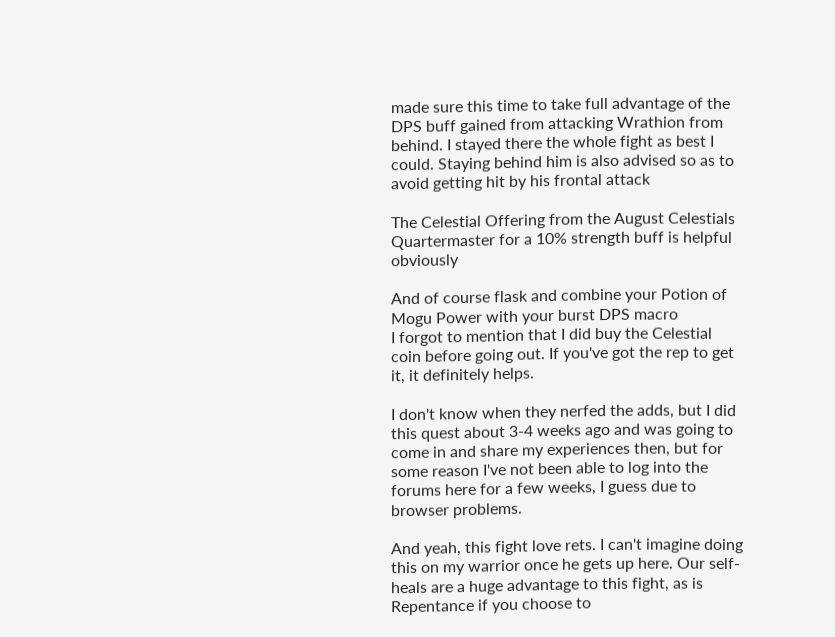made sure this time to take full advantage of the DPS buff gained from attacking Wrathion from behind. I stayed there the whole fight as best I could. Staying behind him is also advised so as to avoid getting hit by his frontal attack

The Celestial Offering from the August Celestials Quartermaster for a 10% strength buff is helpful obviously

And of course flask and combine your Potion of Mogu Power with your burst DPS macro
I forgot to mention that I did buy the Celestial coin before going out. If you've got the rep to get it, it definitely helps.

I don't know when they nerfed the adds, but I did this quest about 3-4 weeks ago and was going to come in and share my experiences then, but for some reason I've not been able to log into the forums here for a few weeks, I guess due to browser problems.

And yeah, this fight love rets. I can't imagine doing this on my warrior once he gets up here. Our self-heals are a huge advantage to this fight, as is Repentance if you choose to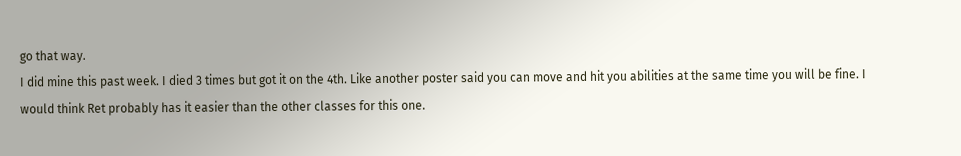go that way.
I did mine this past week. I died 3 times but got it on the 4th. Like another poster said you can move and hit you abilities at the same time you will be fine. I would think Ret probably has it easier than the other classes for this one.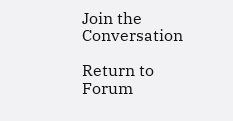Join the Conversation

Return to Forum